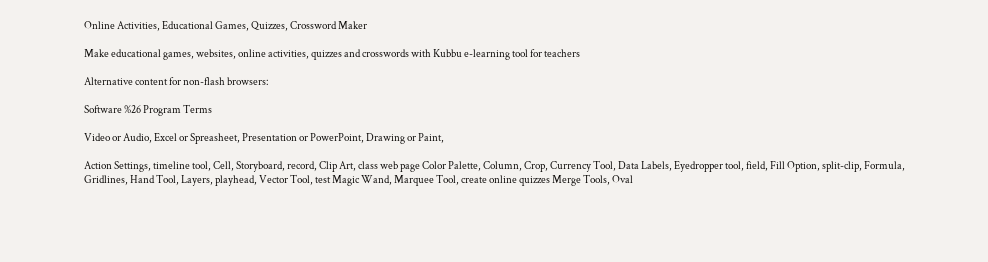Online Activities, Educational Games, Quizzes, Crossword Maker

Make educational games, websites, online activities, quizzes and crosswords with Kubbu e-learning tool for teachers

Alternative content for non-flash browsers:

Software %26 Program Terms

Video or Audio, Excel or Spreasheet, Presentation or PowerPoint, Drawing or Paint,

Action Settings, timeline tool, Cell, Storyboard, record, Clip Art, class web page Color Palette, Column, Crop, Currency Tool, Data Labels, Eyedropper tool, field, Fill Option, split-clip, Formula, Gridlines, Hand Tool, Layers, playhead, Vector Tool, test Magic Wand, Marquee Tool, create online quizzes Merge Tools, Oval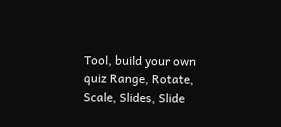Tool, build your own quiz Range, Rotate, Scale, Slides, Slide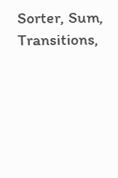Sorter, Sum, Transitions,